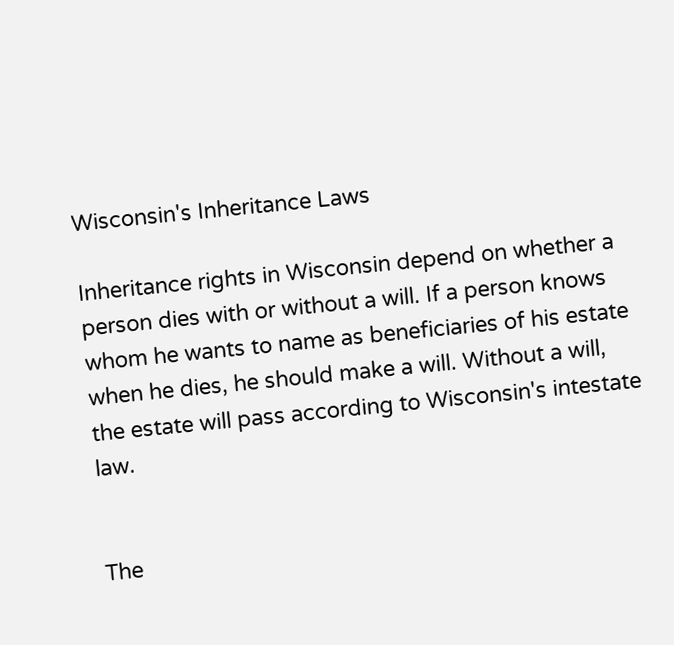Wisconsin's Inheritance Laws

Inheritance rights in Wisconsin depend on whether a person dies with or without a will. If a person knows whom he wants to name as beneficiaries of his estate when he dies, he should make a will. Without a will, the estate will pass according to Wisconsin's intestate law.


The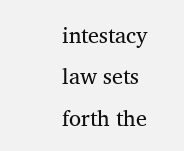intestacy law sets forth the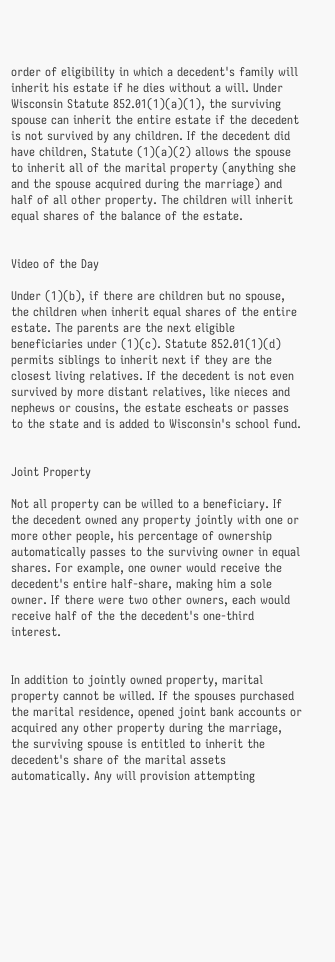order of eligibility in which a decedent's family will inherit his estate if he dies without a will. Under Wisconsin Statute 852.01(1)(a)(1), the surviving spouse can inherit the entire estate if the decedent is not survived by any children. If the decedent did have children, Statute (1)(a)(2) allows the spouse to inherit all of the marital property (anything she and the spouse acquired during the marriage) and half of all other property. The children will inherit equal shares of the balance of the estate.


Video of the Day

Under (1)(b), if there are children but no spouse, the children when inherit equal shares of the entire estate. The parents are the next eligible beneficiaries under (1)(c). Statute 852.01(1)(d) permits siblings to inherit next if they are the closest living relatives. If the decedent is not even survived by more distant relatives, like nieces and nephews or cousins, the estate escheats or passes to the state and is added to Wisconsin's school fund.


Joint Property

Not all property can be willed to a beneficiary. If the decedent owned any property jointly with one or more other people, his percentage of ownership automatically passes to the surviving owner in equal shares. For example, one owner would receive the decedent's entire half-share, making him a sole owner. If there were two other owners, each would receive half of the the decedent's one-third interest.


In addition to jointly owned property, marital property cannot be willed. If the spouses purchased the marital residence, opened joint bank accounts or acquired any other property during the marriage, the surviving spouse is entitled to inherit the decedent's share of the marital assets automatically. Any will provision attempting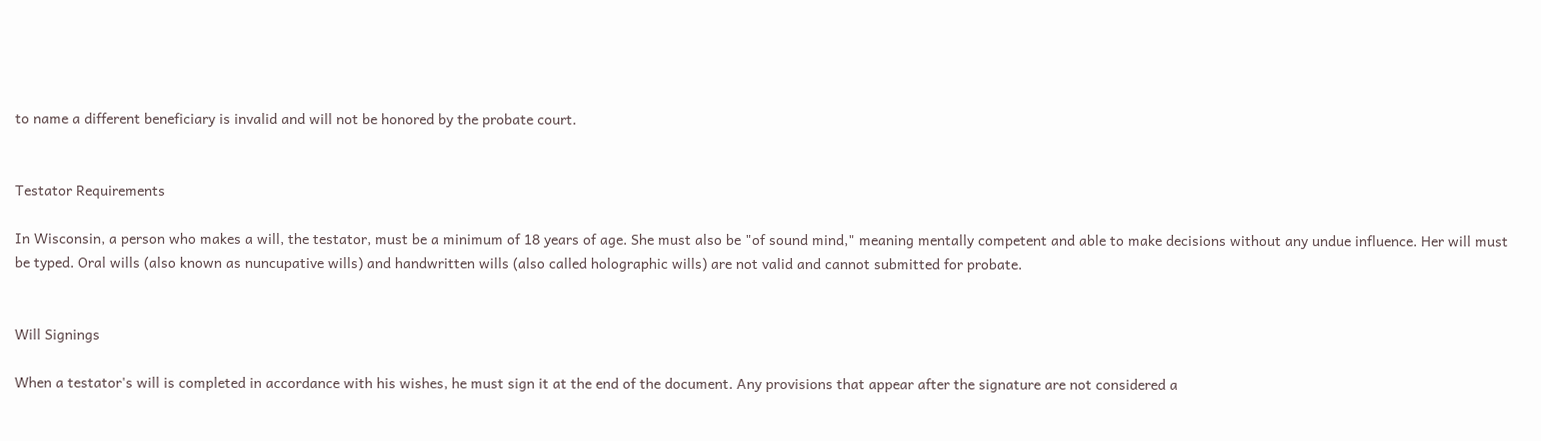to name a different beneficiary is invalid and will not be honored by the probate court.


Testator Requirements

In Wisconsin, a person who makes a will, the testator, must be a minimum of 18 years of age. She must also be "of sound mind," meaning mentally competent and able to make decisions without any undue influence. Her will must be typed. Oral wills (also known as nuncupative wills) and handwritten wills (also called holographic wills) are not valid and cannot submitted for probate.


Will Signings

When a testator's will is completed in accordance with his wishes, he must sign it at the end of the document. Any provisions that appear after the signature are not considered a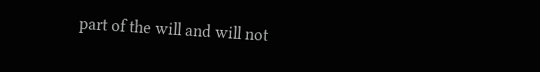part of the will and will not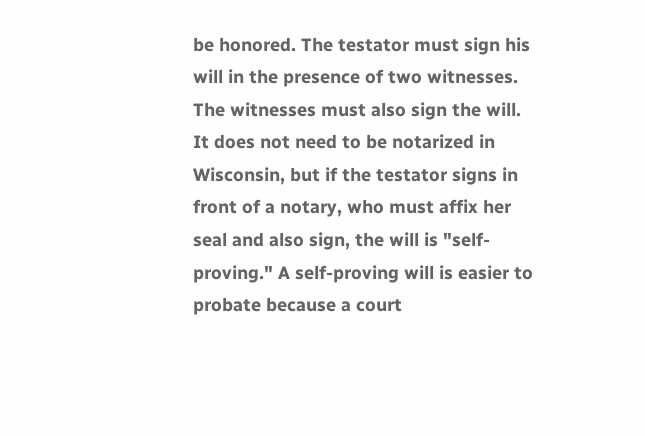be honored. The testator must sign his will in the presence of two witnesses. The witnesses must also sign the will. It does not need to be notarized in Wisconsin, but if the testator signs in front of a notary, who must affix her seal and also sign, the will is "self-proving." A self-proving will is easier to probate because a court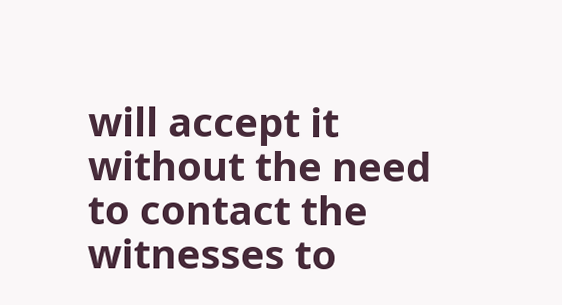will accept it without the need to contact the witnesses to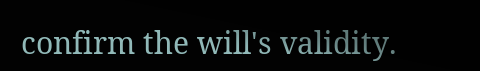confirm the will's validity.